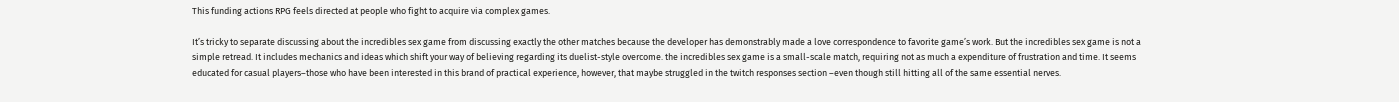This funding actions RPG feels directed at people who fight to acquire via complex games.

It’s tricky to separate discussing about the incredibles sex game from discussing exactly the other matches because the developer has demonstrably made a love correspondence to favorite game’s work. But the incredibles sex game is not a simple retread. It includes mechanics and ideas which shift your way of believing regarding its duelist-style overcome. the incredibles sex game is a small-scale match, requiring not as much a expenditure of frustration and time. It seems educated for casual players–those who have been interested in this brand of practical experience, however, that maybe struggled in the twitch responses section –even though still hitting all of the same essential nerves.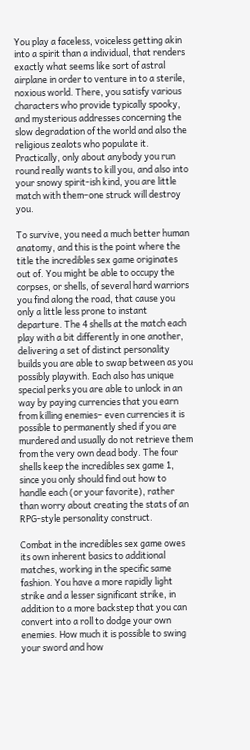You play a faceless, voiceless getting akin into a spirit than a individual, that renders exactly what seems like sort of astral airplane in order to venture in to a sterile, noxious world. There, you satisfy various characters who provide typically spooky, and mysterious addresses concerning the slow degradation of the world and also the religious zealots who populate it. Practically, only about anybody you run round really wants to kill you, and also into your snowy spirit-ish kind, you are little match with them–one struck will destroy you.

To survive, you need a much better human anatomy, and this is the point where the title the incredibles sex game originates out of. You might be able to occupy the corpses, or shells, of several hard warriors you find along the road, that cause you only a little less prone to instant departure. The 4 shells at the match each play with a bit differently in one another, delivering a set of distinct personality builds you are able to swap between as you possibly playwith. Each also has unique special perks you are able to unlock in an way by paying currencies that you earn from killing enemies– even currencies it is possible to permanently shed if you are murdered and usually do not retrieve them from the very own dead body. The four shells keep the incredibles sex game 1, since you only should find out how to handle each (or your favorite), rather than worry about creating the stats of an RPG-style personality construct.

Combat in the incredibles sex game owes its own inherent basics to additional matches, working in the specific same fashion. You have a more rapidly light strike and a lesser significant strike, in addition to a more backstep that you can convert into a roll to dodge your own enemies. How much it is possible to swing your sword and how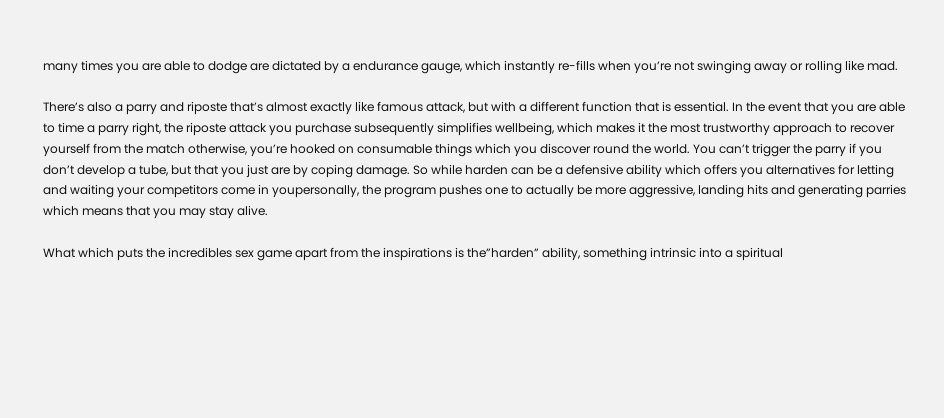many times you are able to dodge are dictated by a endurance gauge, which instantly re-fills when you’re not swinging away or rolling like mad.

There’s also a parry and riposte that’s almost exactly like famous attack, but with a different function that is essential. In the event that you are able to time a parry right, the riposte attack you purchase subsequently simplifies wellbeing, which makes it the most trustworthy approach to recover yourself from the match otherwise, you’re hooked on consumable things which you discover round the world. You can’t trigger the parry if you don’t develop a tube, but that you just are by coping damage. So while harden can be a defensive ability which offers you alternatives for letting and waiting your competitors come in youpersonally, the program pushes one to actually be more aggressive, landing hits and generating parries which means that you may stay alive.

What which puts the incredibles sex game apart from the inspirations is the”harden” ability, something intrinsic into a spiritual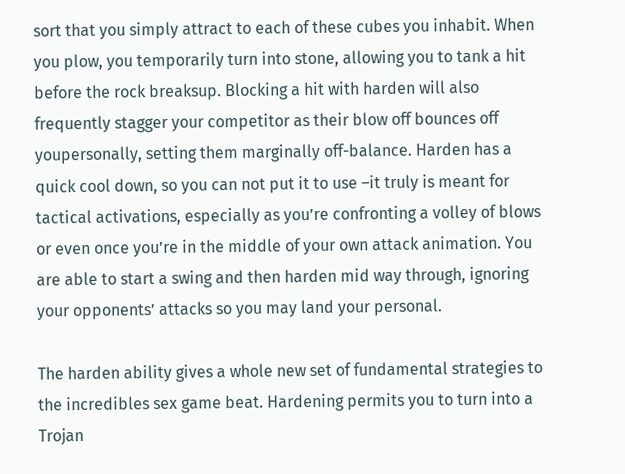sort that you simply attract to each of these cubes you inhabit. When you plow, you temporarily turn into stone, allowing you to tank a hit before the rock breaksup. Blocking a hit with harden will also frequently stagger your competitor as their blow off bounces off youpersonally, setting them marginally off-balance. Harden has a quick cool down, so you can not put it to use –it truly is meant for tactical activations, especially as you’re confronting a volley of blows or even once you’re in the middle of your own attack animation. You are able to start a swing and then harden mid way through, ignoring your opponents’ attacks so you may land your personal.

The harden ability gives a whole new set of fundamental strategies to the incredibles sex game beat. Hardening permits you to turn into a Trojan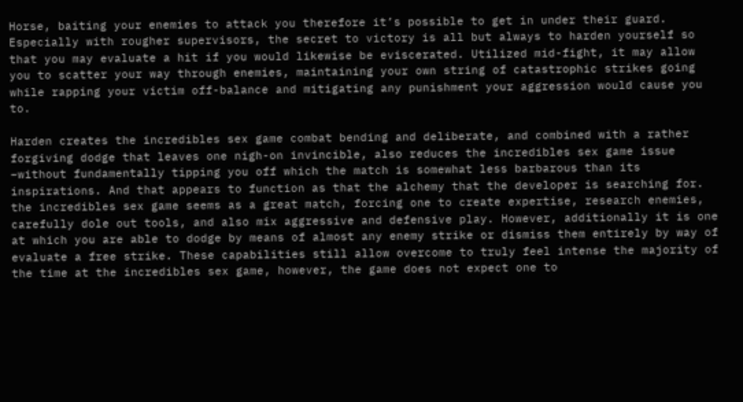Horse, baiting your enemies to attack you therefore it’s possible to get in under their guard. Especially with rougher supervisors, the secret to victory is all but always to harden yourself so that you may evaluate a hit if you would likewise be eviscerated. Utilized mid-fight, it may allow you to scatter your way through enemies, maintaining your own string of catastrophic strikes going while rapping your victim off-balance and mitigating any punishment your aggression would cause you to.

Harden creates the incredibles sex game combat bending and deliberate, and combined with a rather forgiving dodge that leaves one nigh-on invincible, also reduces the incredibles sex game issue –without fundamentally tipping you off which the match is somewhat less barbarous than its inspirations. And that appears to function as that the alchemy that the developer is searching for. the incredibles sex game seems as a great match, forcing one to create expertise, research enemies, carefully dole out tools, and also mix aggressive and defensive play. However, additionally it is one at which you are able to dodge by means of almost any enemy strike or dismiss them entirely by way of evaluate a free strike. These capabilities still allow overcome to truly feel intense the majority of the time at the incredibles sex game, however, the game does not expect one to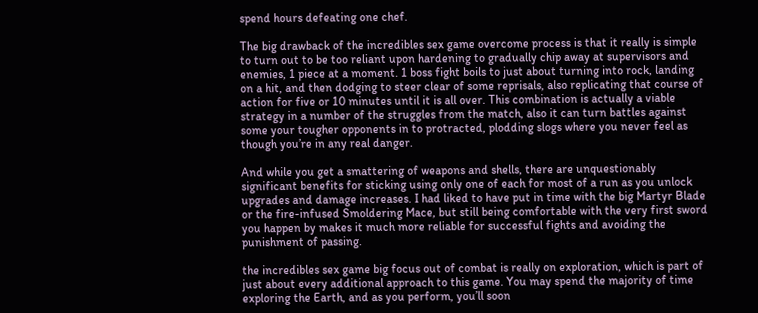spend hours defeating one chef.

The big drawback of the incredibles sex game overcome process is that it really is simple to turn out to be too reliant upon hardening to gradually chip away at supervisors and enemies, 1 piece at a moment. 1 boss fight boils to just about turning into rock, landing on a hit, and then dodging to steer clear of some reprisals, also replicating that course of action for five or 10 minutes until it is all over. This combination is actually a viable strategy in a number of the struggles from the match, also it can turn battles against some your tougher opponents in to protracted, plodding slogs where you never feel as though you’re in any real danger.

And while you get a smattering of weapons and shells, there are unquestionably significant benefits for sticking using only one of each for most of a run as you unlock upgrades and damage increases. I had liked to have put in time with the big Martyr Blade or the fire-infused Smoldering Mace, but still being comfortable with the very first sword you happen by makes it much more reliable for successful fights and avoiding the punishment of passing.

the incredibles sex game big focus out of combat is really on exploration, which is part of just about every additional approach to this game. You may spend the majority of time exploring the Earth, and as you perform, you’ll soon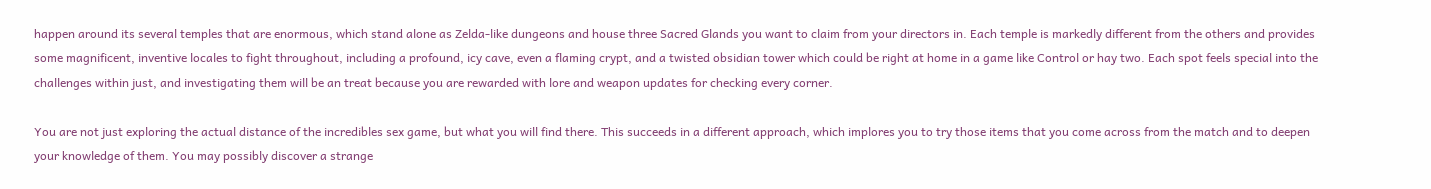happen around its several temples that are enormous, which stand alone as Zelda-like dungeons and house three Sacred Glands you want to claim from your directors in. Each temple is markedly different from the others and provides some magnificent, inventive locales to fight throughout, including a profound, icy cave, even a flaming crypt, and a twisted obsidian tower which could be right at home in a game like Control or hay two. Each spot feels special into the challenges within just, and investigating them will be an treat because you are rewarded with lore and weapon updates for checking every corner.

You are not just exploring the actual distance of the incredibles sex game, but what you will find there. This succeeds in a different approach, which implores you to try those items that you come across from the match and to deepen your knowledge of them. You may possibly discover a strange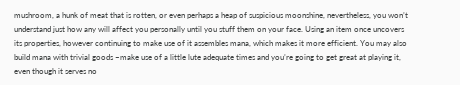mushroom, a hunk of meat that is rotten, or even perhaps a heap of suspicious moonshine, nevertheless, you won’t understand just how any will affect you personally until you stuff them on your face. Using an item once uncovers its properties, however continuing to make use of it assembles mana, which makes it more efficient. You may also build mana with trivial goods –make use of a little lute adequate times and you’re going to get great at playing it, even though it serves no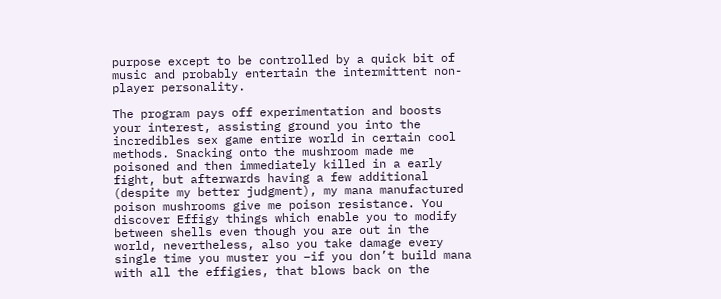purpose except to be controlled by a quick bit of music and probably entertain the intermittent non-player personality.

The program pays off experimentation and boosts your interest, assisting ground you into the incredibles sex game entire world in certain cool methods. Snacking onto the mushroom made me poisoned and then immediately killed in a early fight, but afterwards having a few additional (despite my better judgment), my mana manufactured poison mushrooms give me poison resistance. You discover Effigy things which enable you to modify between shells even though you are out in the world, nevertheless, also you take damage every single time you muster you –if you don’t build mana with all the effigies, that blows back on the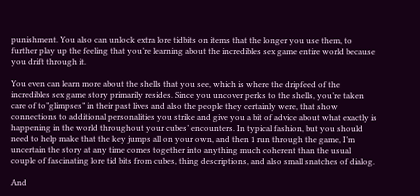punishment. You also can unlock extra lore tidbits on items that the longer you use them, to further play up the feeling that you’re learning about the incredibles sex game entire world because you drift through it.

You even can learn more about the shells that you see, which is where the dripfeed of the incredibles sex game story primarily resides. Since you uncover perks to the shells, you’re taken care of to”glimpses” in their past lives and also the people they certainly were, that show connections to additional personalities you strike and give you a bit of advice about what exactly is happening in the world throughout your cubes’ encounters. In typical fashion, but you should need to help make that the key jumps all on your own, and then 1 run through the game, I’m uncertain the story at any time comes together into anything much coherent than the usual couple of fascinating lore tid bits from cubes, thing descriptions, and also small snatches of dialog.

And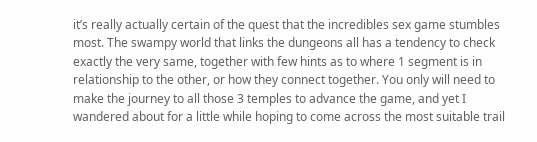it’s really actually certain of the quest that the incredibles sex game stumbles most. The swampy world that links the dungeons all has a tendency to check exactly the very same, together with few hints as to where 1 segment is in relationship to the other, or how they connect together. You only will need to make the journey to all those 3 temples to advance the game, and yet I wandered about for a little while hoping to come across the most suitable trail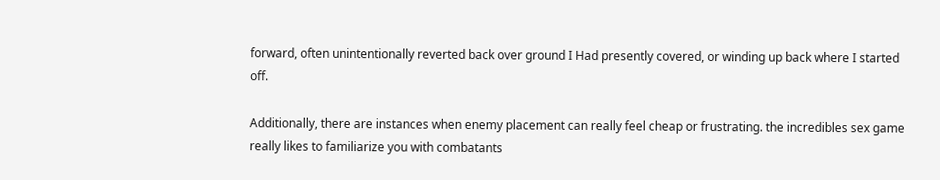forward, often unintentionally reverted back over ground I Had presently covered, or winding up back where I started off.

Additionally, there are instances when enemy placement can really feel cheap or frustrating. the incredibles sex game really likes to familiarize you with combatants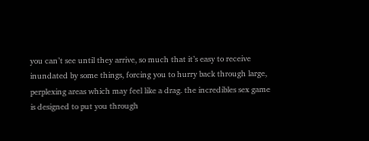you can’t see until they arrive, so much that it’s easy to receive inundated by some things, forcing you to hurry back through large, perplexing areas which may feel like a drag. the incredibles sex game is designed to put you through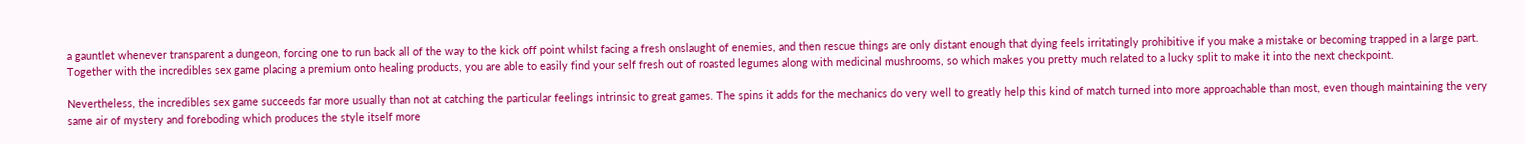a gauntlet whenever transparent a dungeon, forcing one to run back all of the way to the kick off point whilst facing a fresh onslaught of enemies, and then rescue things are only distant enough that dying feels irritatingly prohibitive if you make a mistake or becoming trapped in a large part. Together with the incredibles sex game placing a premium onto healing products, you are able to easily find your self fresh out of roasted legumes along with medicinal mushrooms, so which makes you pretty much related to a lucky split to make it into the next checkpoint.

Nevertheless, the incredibles sex game succeeds far more usually than not at catching the particular feelings intrinsic to great games. The spins it adds for the mechanics do very well to greatly help this kind of match turned into more approachable than most, even though maintaining the very same air of mystery and foreboding which produces the style itself more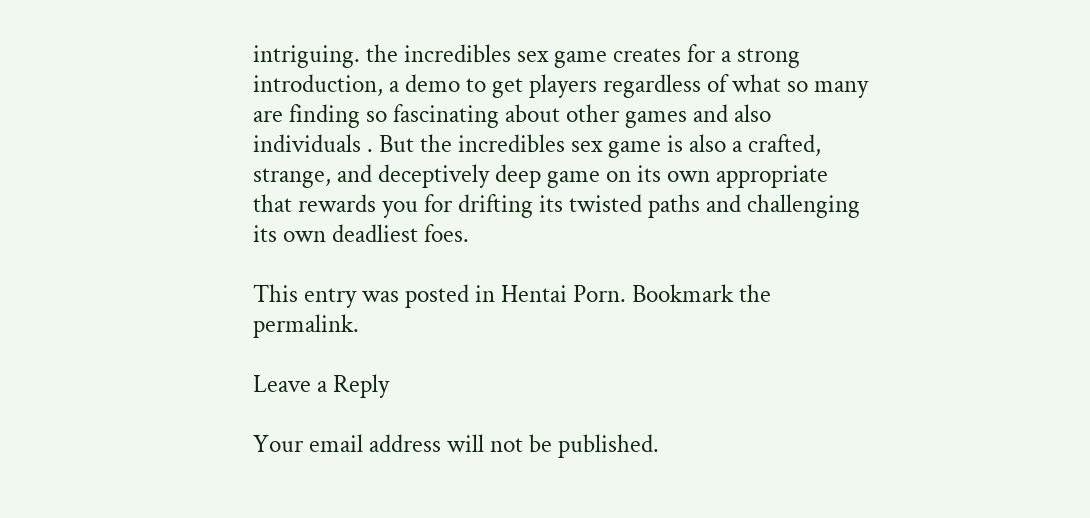intriguing. the incredibles sex game creates for a strong introduction, a demo to get players regardless of what so many are finding so fascinating about other games and also individuals . But the incredibles sex game is also a crafted, strange, and deceptively deep game on its own appropriate that rewards you for drifting its twisted paths and challenging its own deadliest foes.

This entry was posted in Hentai Porn. Bookmark the permalink.

Leave a Reply

Your email address will not be published.